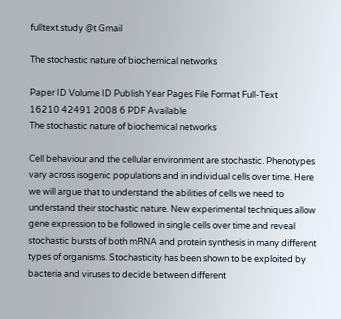fulltext.study @t Gmail

The stochastic nature of biochemical networks

Paper ID Volume ID Publish Year Pages File Format Full-Text
16210 42491 2008 6 PDF Available
The stochastic nature of biochemical networks

Cell behaviour and the cellular environment are stochastic. Phenotypes vary across isogenic populations and in individual cells over time. Here we will argue that to understand the abilities of cells we need to understand their stochastic nature. New experimental techniques allow gene expression to be followed in single cells over time and reveal stochastic bursts of both mRNA and protein synthesis in many different types of organisms. Stochasticity has been shown to be exploited by bacteria and viruses to decide between different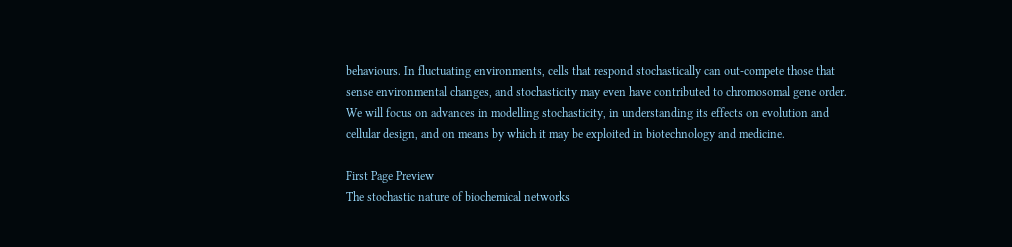behaviours. In fluctuating environments, cells that respond stochastically can out-compete those that sense environmental changes, and stochasticity may even have contributed to chromosomal gene order. We will focus on advances in modelling stochasticity, in understanding its effects on evolution and cellular design, and on means by which it may be exploited in biotechnology and medicine.

First Page Preview
The stochastic nature of biochemical networks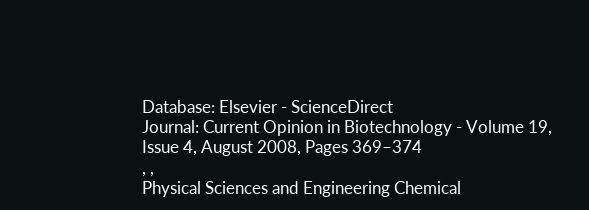Database: Elsevier - ScienceDirect
Journal: Current Opinion in Biotechnology - Volume 19, Issue 4, August 2008, Pages 369–374
, ,
Physical Sciences and Engineering Chemical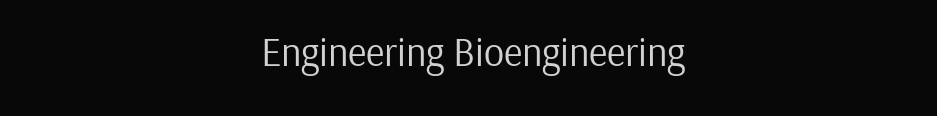Engineering Bioengineering